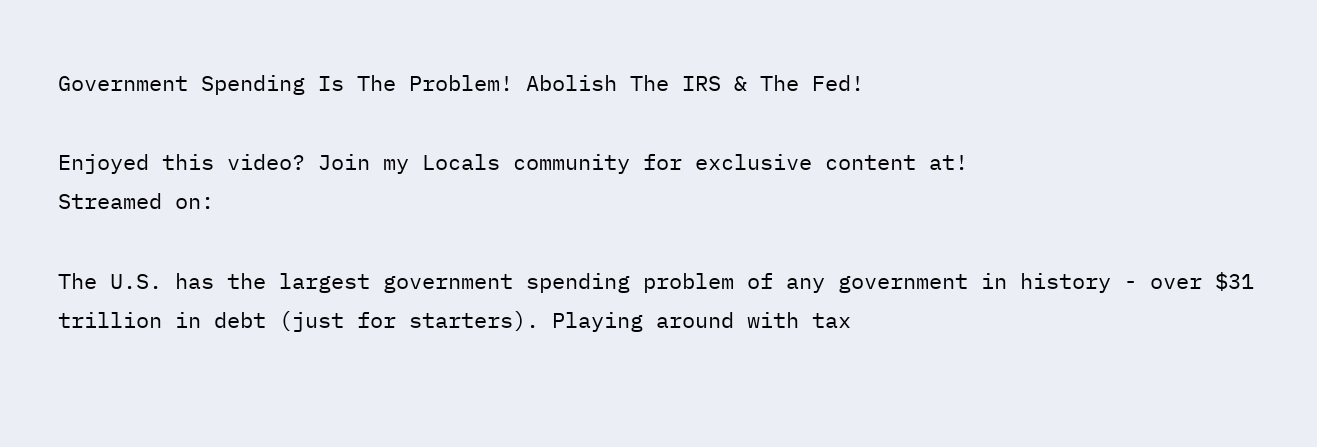Government Spending Is The Problem! Abolish The IRS & The Fed!

Enjoyed this video? Join my Locals community for exclusive content at!
Streamed on:

The U.S. has the largest government spending problem of any government in history - over $31 trillion in debt (just for starters). Playing around with tax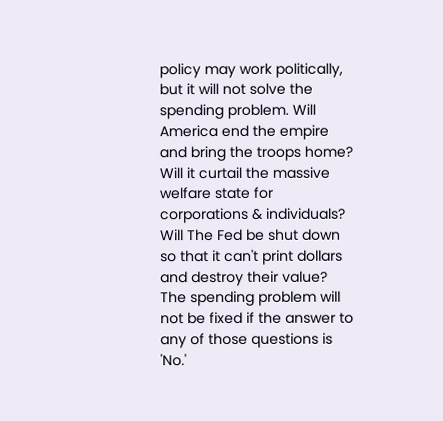policy may work politically, but it will not solve the spending problem. Will America end the empire and bring the troops home? Will it curtail the massive welfare state for corporations & individuals? Will The Fed be shut down so that it can't print dollars and destroy their value? The spending problem will not be fixed if the answer to any of those questions is 'No.'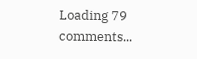Loading 79 comments...